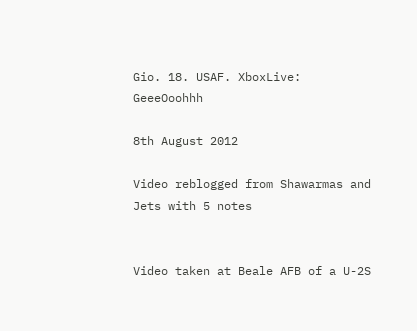Gio. 18. USAF. XboxLive: GeeeOoohhh

8th August 2012

Video reblogged from Shawarmas and Jets with 5 notes


Video taken at Beale AFB of a U-2S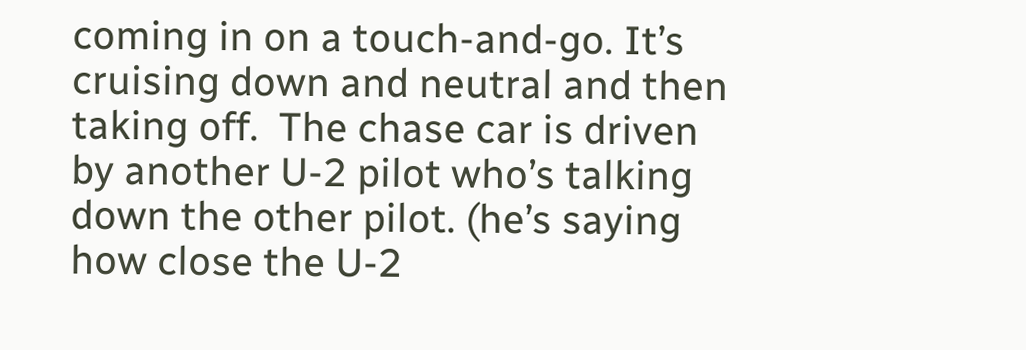coming in on a touch-and-go. It’s cruising down and neutral and then taking off.  The chase car is driven by another U-2 pilot who’s talking down the other pilot. (he’s saying how close the U-2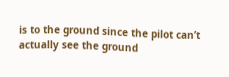is to the ground since the pilot can’t actually see the ground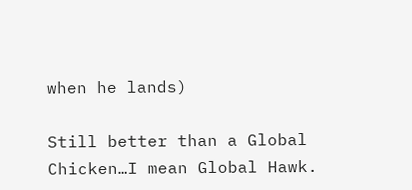when he lands)

Still better than a Global Chicken…I mean Global Hawk.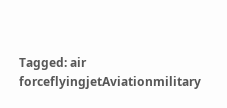Tagged: air forceflyingjetAviationmilitary